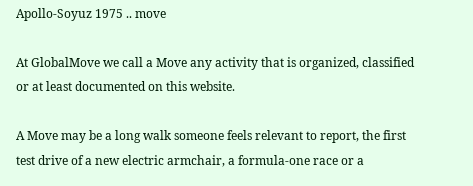Apollo-Soyuz 1975 .. move

At GlobalMove we call a Move any activity that is organized, classified or at least documented on this website.

A Move may be a long walk someone feels relevant to report, the first test drive of a new electric armchair, a formula-one race or a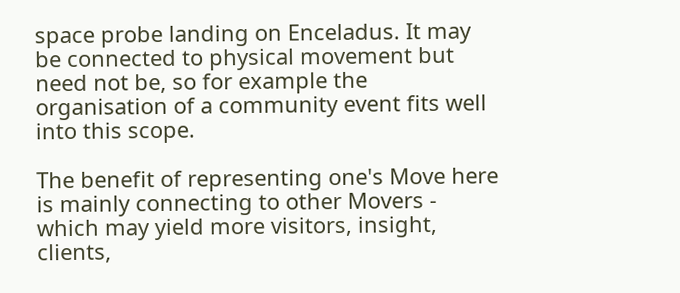space probe landing on Enceladus. It may be connected to physical movement but need not be, so for example the organisation of a community event fits well into this scope.

The benefit of representing one's Move here is mainly connecting to other Movers - which may yield more visitors, insight, clients,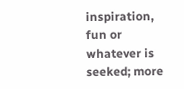inspiration, fun or whatever is seeked; more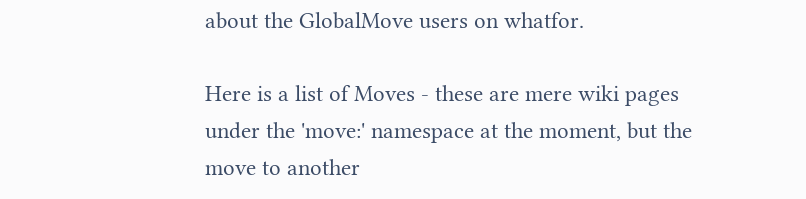about the GlobalMove users on whatfor.

Here is a list of Moves - these are mere wiki pages under the 'move:' namespace at the moment, but the move to another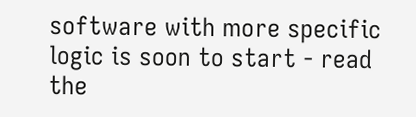software with more specific logic is soon to start - read the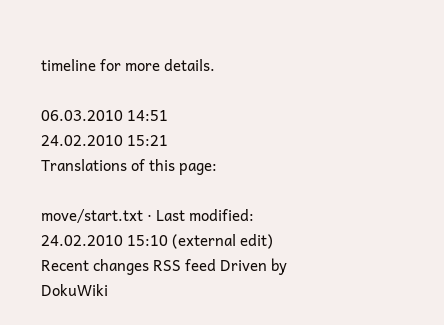timeline for more details.

06.03.2010 14:51
24.02.2010 15:21
Translations of this page:

move/start.txt · Last modified: 24.02.2010 15:10 (external edit)
Recent changes RSS feed Driven by DokuWiki